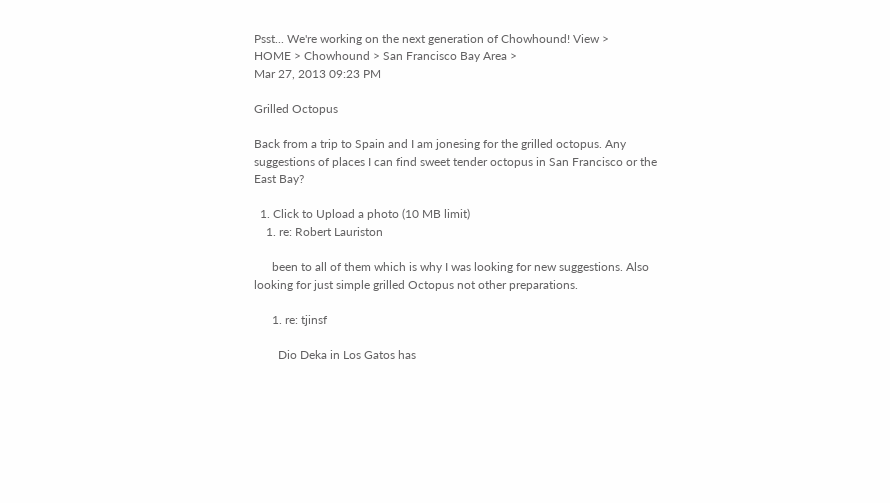Psst... We're working on the next generation of Chowhound! View >
HOME > Chowhound > San Francisco Bay Area >
Mar 27, 2013 09:23 PM

Grilled Octopus

Back from a trip to Spain and I am jonesing for the grilled octopus. Any suggestions of places I can find sweet tender octopus in San Francisco or the East Bay?

  1. Click to Upload a photo (10 MB limit)
    1. re: Robert Lauriston

      been to all of them which is why I was looking for new suggestions. Also looking for just simple grilled Octopus not other preparations.

      1. re: tjinsf

        Dio Deka in Los Gatos has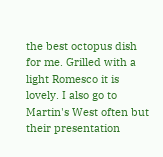the best octopus dish for me. Grilled with a light Romesco it is lovely. I also go to Martin's West often but their presentation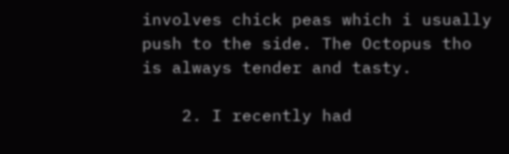involves chick peas which i usually push to the side. The Octopus tho is always tender and tasty.

    2. I recently had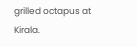grilled octapus at Kirala.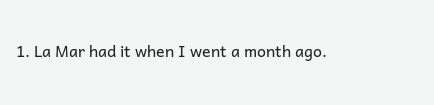1. La Mar had it when I went a month ago.